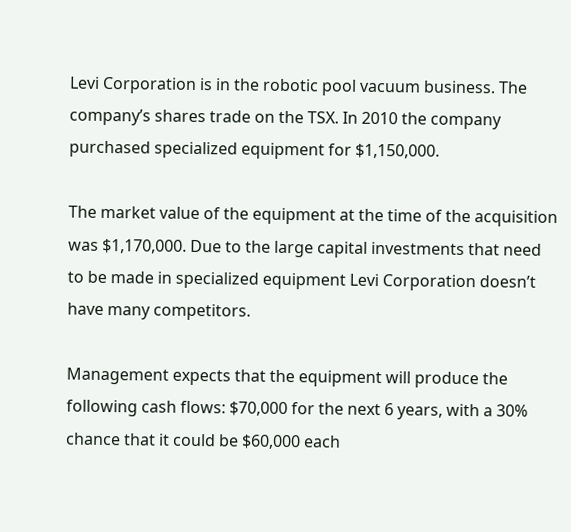Levi Corporation is in the robotic pool vacuum business. The company’s shares trade on the TSX. In 2010 the company purchased specialized equipment for $1,150,000.

The market value of the equipment at the time of the acquisition was $1,170,000. Due to the large capital investments that need to be made in specialized equipment Levi Corporation doesn’t have many competitors.

Management expects that the equipment will produce the following cash flows: $70,000 for the next 6 years, with a 30% chance that it could be $60,000 each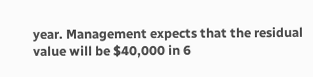year. Management expects that the residual value will be $40,000 in 6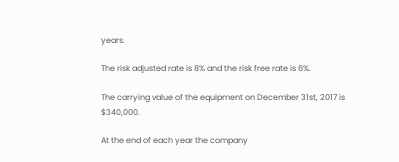years.

The risk adjusted rate is 8% and the risk free rate is 6%.

The carrying value of the equipment on December 31st, 2017 is $340,000.

At the end of each year the company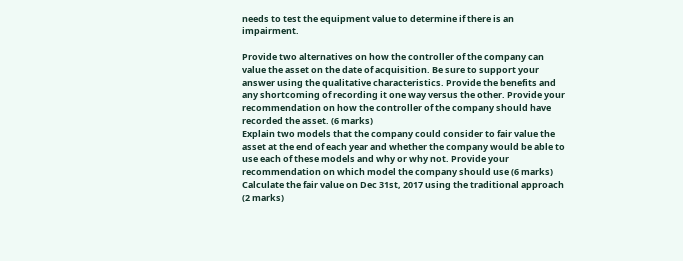needs to test the equipment value to determine if there is an impairment.

Provide two alternatives on how the controller of the company can value the asset on the date of acquisition. Be sure to support your answer using the qualitative characteristics. Provide the benefits and any shortcoming of recording it one way versus the other. Provide your recommendation on how the controller of the company should have recorded the asset. (6 marks)
Explain two models that the company could consider to fair value the asset at the end of each year and whether the company would be able to use each of these models and why or why not. Provide your recommendation on which model the company should use (6 marks)
Calculate the fair value on Dec 31st, 2017 using the traditional approach (2 marks)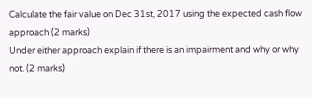Calculate the fair value on Dec 31st, 2017 using the expected cash flow approach (2 marks)
Under either approach explain if there is an impairment and why or why not. (2 marks)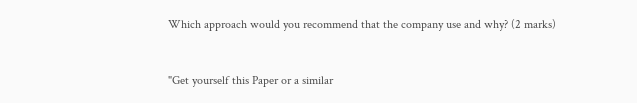Which approach would you recommend that the company use and why? (2 marks)


"Get yourself this Paper or a similar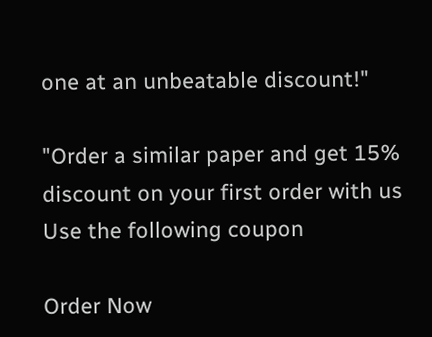one at an unbeatable discount!"

"Order a similar paper and get 15% discount on your first order with us
Use the following coupon

Order Now